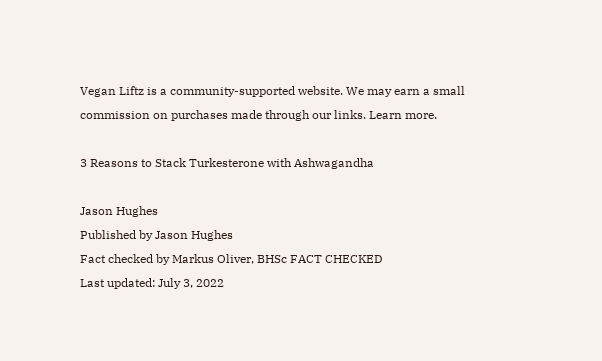Vegan Liftz is a community-supported website. We may earn a small commission on purchases made through our links. Learn more.

3 Reasons to Stack Turkesterone with Ashwagandha

Jason Hughes
Published by Jason Hughes
Fact checked by Markus Oliver, BHSc FACT CHECKED
Last updated: July 3, 2022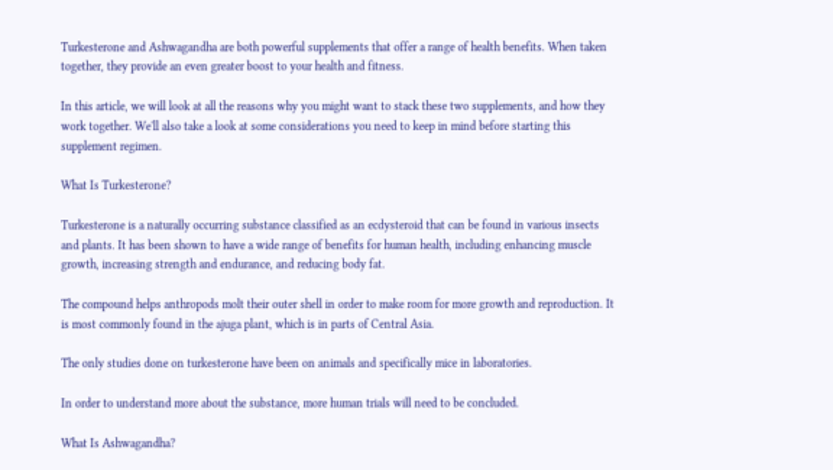Turkesterone and Ashwagandha are both powerful supplements that offer a range of health benefits. When taken together, they provide an even greater boost to your health and fitness.

In this article, we will look at all the reasons why you might want to stack these two supplements, and how they work together. We'll also take a look at some considerations you need to keep in mind before starting this supplement regimen.

What Is Turkesterone?

Turkesterone is a naturally occurring substance classified as an ecdysteroid that can be found in various insects and plants. It has been shown to have a wide range of benefits for human health, including enhancing muscle growth, increasing strength and endurance, and reducing body fat.

The compound helps anthropods molt their outer shell in order to make room for more growth and reproduction. It is most commonly found in the ajuga plant, which is in parts of Central Asia.

The only studies done on turkesterone have been on animals and specifically mice in laboratories.

In order to understand more about the substance, more human trials will need to be concluded.

What Is Ashwagandha?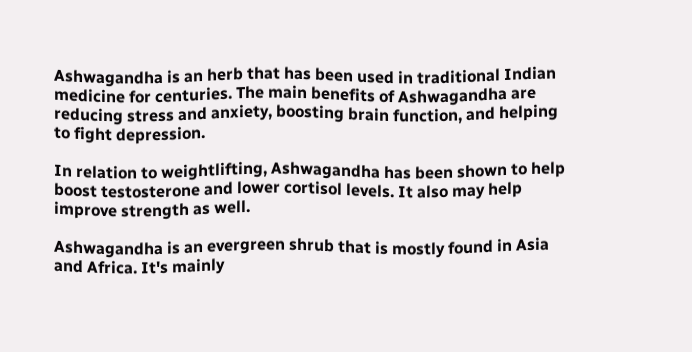Ashwagandha is an herb that has been used in traditional Indian medicine for centuries. The main benefits of Ashwagandha are reducing stress and anxiety, boosting brain function, and helping to fight depression.

In relation to weightlifting, Ashwagandha has been shown to help boost testosterone and lower cortisol levels. It also may help improve strength as well.

Ashwagandha is an evergreen shrub that is mostly found in Asia and Africa. It's mainly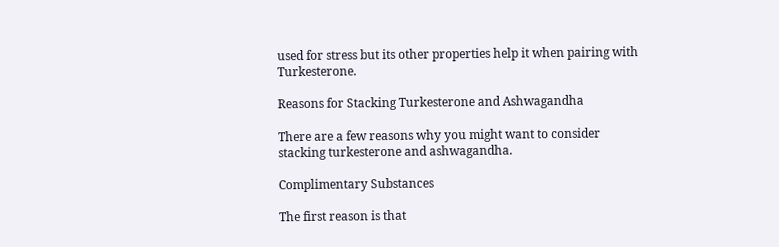used for stress but its other properties help it when pairing with Turkesterone.

Reasons for Stacking Turkesterone and Ashwagandha

There are a few reasons why you might want to consider stacking turkesterone and ashwagandha.

Complimentary Substances

The first reason is that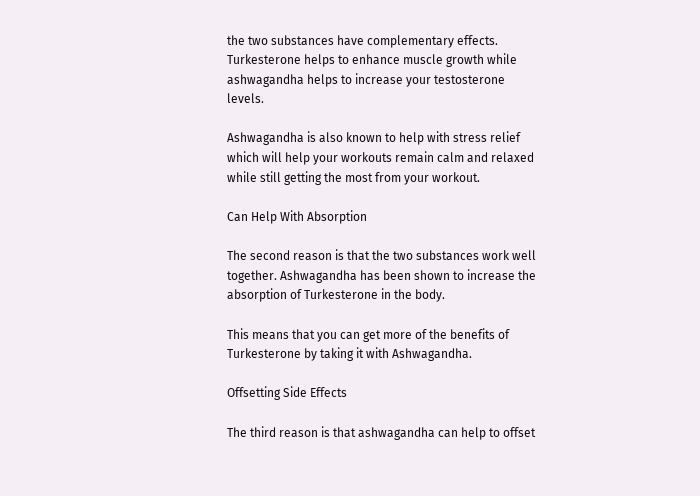the two substances have complementary effects. Turkesterone helps to enhance muscle growth while ashwagandha helps to increase your testosterone levels.

Ashwagandha is also known to help with stress relief which will help your workouts remain calm and relaxed while still getting the most from your workout.

Can Help With Absorption

The second reason is that the two substances work well together. Ashwagandha has been shown to increase the absorption of Turkesterone in the body.

This means that you can get more of the benefits of Turkesterone by taking it with Ashwagandha.

Offsetting Side Effects

The third reason is that ashwagandha can help to offset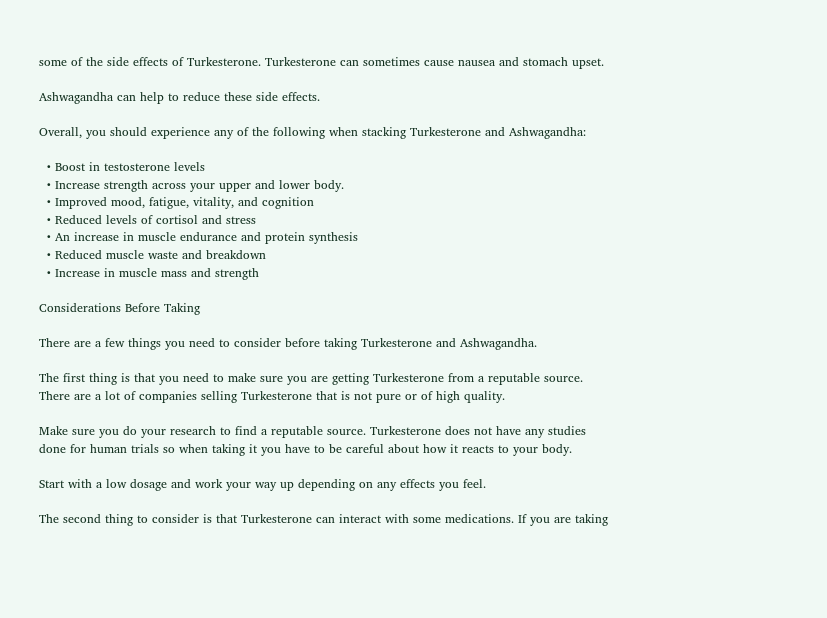some of the side effects of Turkesterone. Turkesterone can sometimes cause nausea and stomach upset.

Ashwagandha can help to reduce these side effects.

Overall, you should experience any of the following when stacking Turkesterone and Ashwagandha:

  • Boost in testosterone levels
  • Increase strength across your upper and lower body.
  • Improved mood, fatigue, vitality, and cognition
  • Reduced levels of cortisol and stress
  • An increase in muscle endurance and protein synthesis
  • Reduced muscle waste and breakdown
  • Increase in muscle mass and strength

Considerations Before Taking

There are a few things you need to consider before taking Turkesterone and Ashwagandha.

The first thing is that you need to make sure you are getting Turkesterone from a reputable source. There are a lot of companies selling Turkesterone that is not pure or of high quality.

Make sure you do your research to find a reputable source. Turkesterone does not have any studies done for human trials so when taking it you have to be careful about how it reacts to your body.

Start with a low dosage and work your way up depending on any effects you feel.

The second thing to consider is that Turkesterone can interact with some medications. If you are taking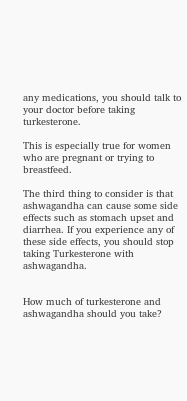any medications, you should talk to your doctor before taking turkesterone.

This is especially true for women who are pregnant or trying to breastfeed.

The third thing to consider is that ashwagandha can cause some side effects such as stomach upset and diarrhea. If you experience any of these side effects, you should stop taking Turkesterone with ashwagandha.


How much of turkesterone and ashwagandha should you take?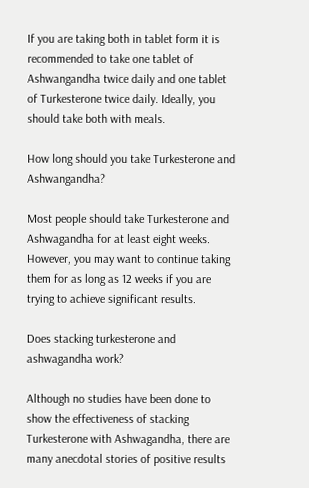If you are taking both in tablet form it is recommended to take one tablet of Ashwangandha twice daily and one tablet of Turkesterone twice daily. Ideally, you should take both with meals.

How long should you take Turkesterone and Ashwangandha?

Most people should take Turkesterone and Ashwagandha for at least eight weeks. However, you may want to continue taking them for as long as 12 weeks if you are trying to achieve significant results.

Does stacking turkesterone and ashwagandha work?

Although no studies have been done to show the effectiveness of stacking Turkesterone with Ashwagandha, there are many anecdotal stories of positive results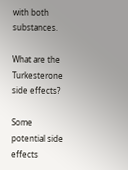with both substances.

What are the Turkesterone side effects?

Some potential side effects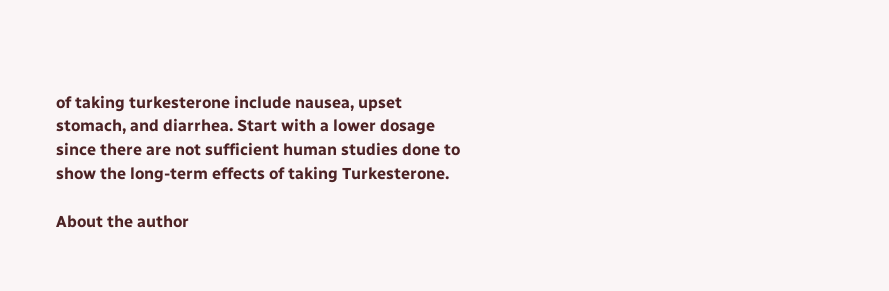of taking turkesterone include nausea, upset stomach, and diarrhea. Start with a lower dosage since there are not sufficient human studies done to show the long-term effects of taking Turkesterone.

About the author